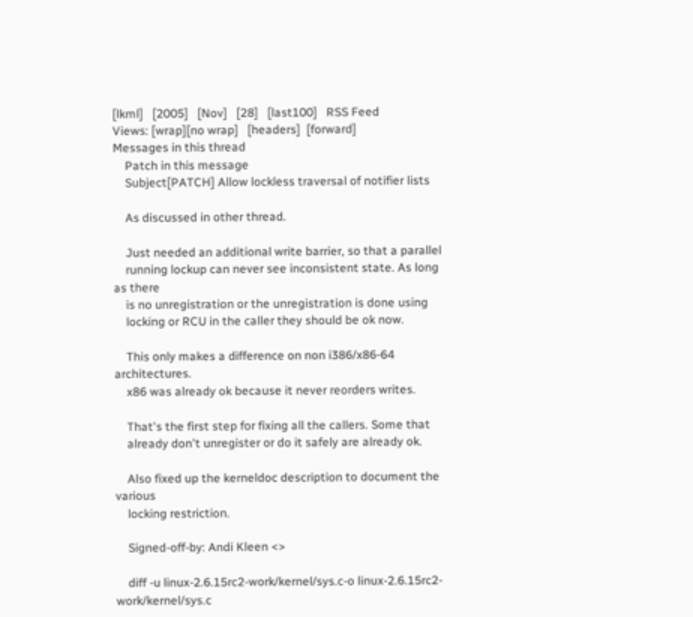[lkml]   [2005]   [Nov]   [28]   [last100]   RSS Feed
Views: [wrap][no wrap]   [headers]  [forward]
Messages in this thread
    Patch in this message
    Subject[PATCH] Allow lockless traversal of notifier lists

    As discussed in other thread.

    Just needed an additional write barrier, so that a parallel
    running lockup can never see inconsistent state. As long as there
    is no unregistration or the unregistration is done using
    locking or RCU in the caller they should be ok now.

    This only makes a difference on non i386/x86-64 architectures.
    x86 was already ok because it never reorders writes.

    That's the first step for fixing all the callers. Some that
    already don't unregister or do it safely are already ok.

    Also fixed up the kerneldoc description to document the various
    locking restriction.

    Signed-off-by: Andi Kleen <>

    diff -u linux-2.6.15rc2-work/kernel/sys.c-o linux-2.6.15rc2-work/kernel/sys.c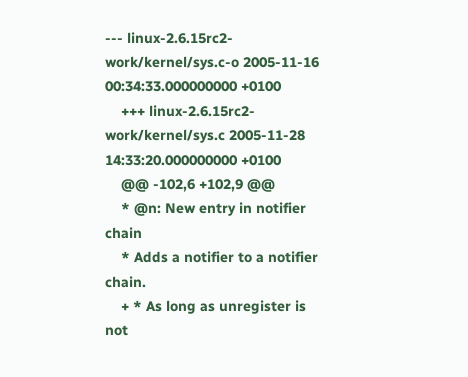--- linux-2.6.15rc2-work/kernel/sys.c-o 2005-11-16 00:34:33.000000000 +0100
    +++ linux-2.6.15rc2-work/kernel/sys.c 2005-11-28 14:33:20.000000000 +0100
    @@ -102,6 +102,9 @@
    * @n: New entry in notifier chain
    * Adds a notifier to a notifier chain.
    + * As long as unregister is not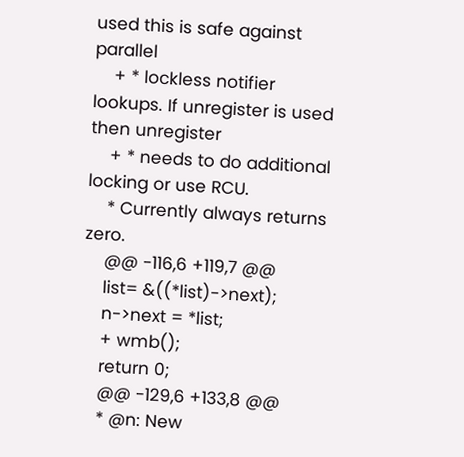used this is safe against parallel
    + * lockless notifier lookups. If unregister is used then unregister
    + * needs to do additional locking or use RCU.
    * Currently always returns zero.
    @@ -116,6 +119,7 @@
    list= &((*list)->next);
    n->next = *list;
    + wmb();
    return 0;
    @@ -129,6 +133,8 @@
    * @n: New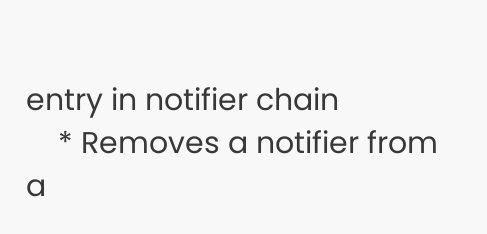entry in notifier chain
    * Removes a notifier from a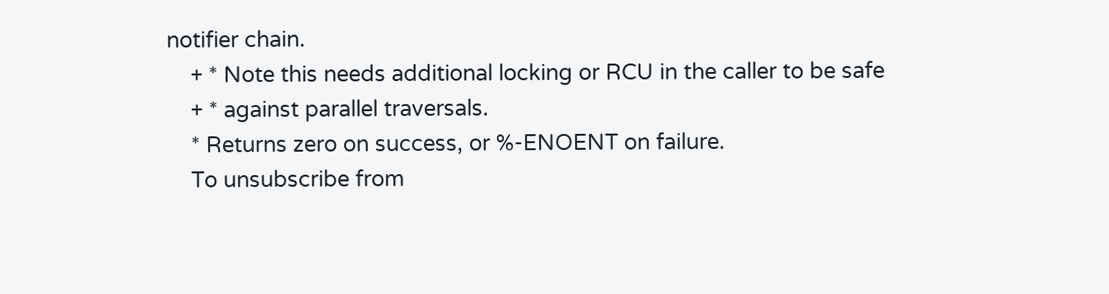notifier chain.
    + * Note this needs additional locking or RCU in the caller to be safe
    + * against parallel traversals.
    * Returns zero on success, or %-ENOENT on failure.
    To unsubscribe from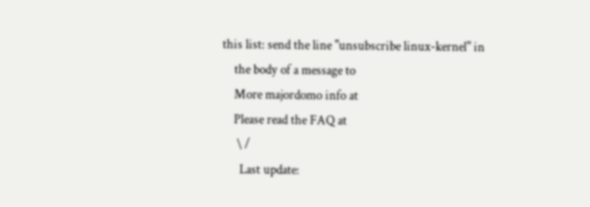this list: send the line "unsubscribe linux-kernel" in
    the body of a message to
    More majordomo info at
    Please read the FAQ at
     \ /
      Last update: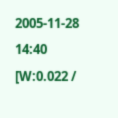2005-11-28 14:40    [W:0.022 /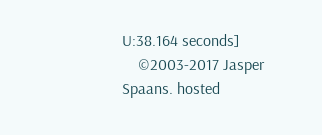U:38.164 seconds]
    ©2003-2017 Jasper Spaans. hosted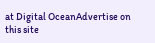at Digital OceanAdvertise on this site